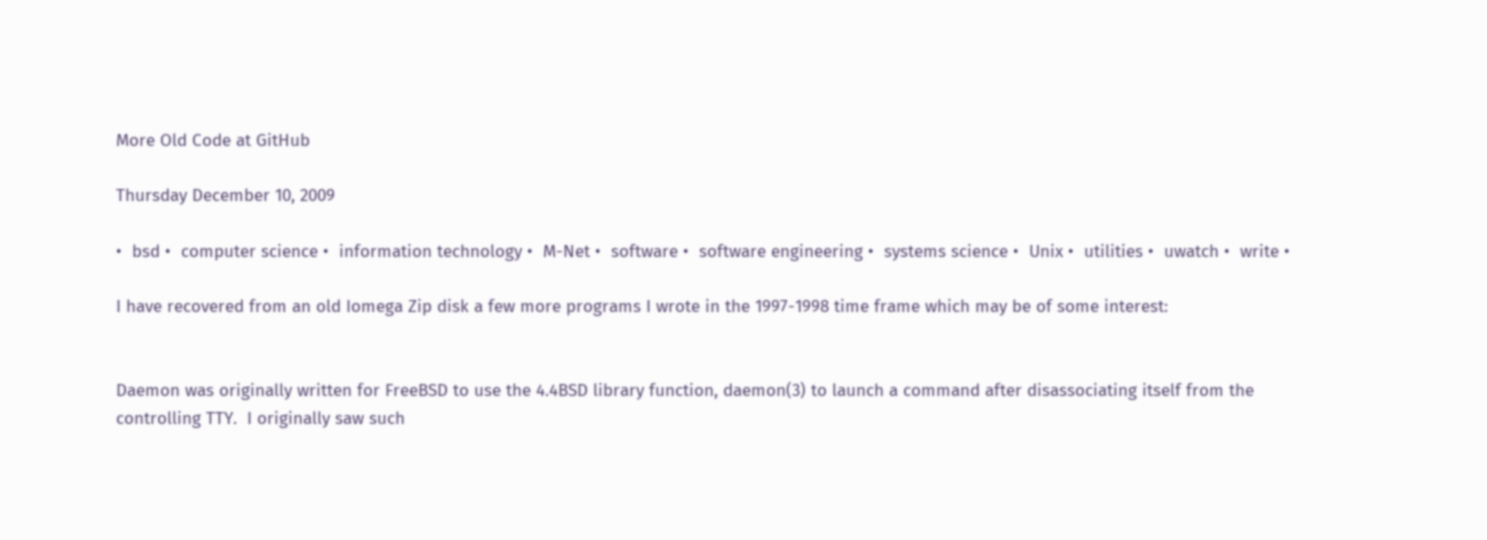More Old Code at GitHub

Thursday December 10, 2009

•  bsd •  computer science •  information technology •  M-Net •  software •  software engineering •  systems science •  Unix •  utilities •  uwatch •  write •

I have recovered from an old Iomega Zip disk a few more programs I wrote in the 1997-1998 time frame which may be of some interest:


Daemon was originally written for FreeBSD to use the 4.4BSD library function, daemon(3) to launch a command after disassociating itself from the controlling TTY.  I originally saw such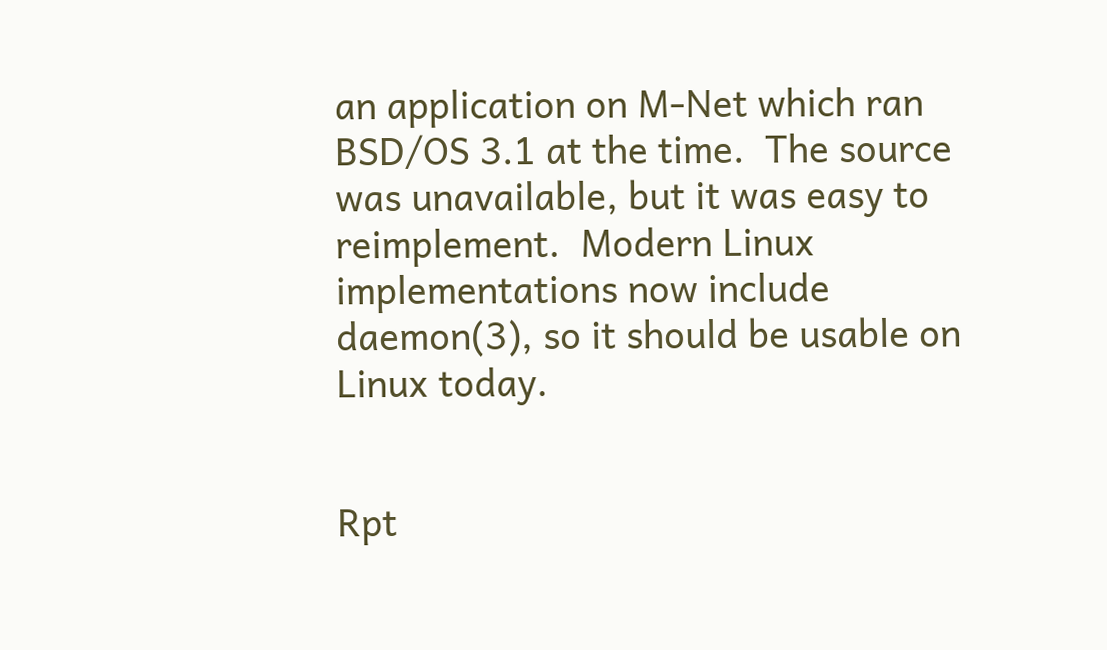an application on M-Net which ran BSD/OS 3.1 at the time.  The source was unavailable, but it was easy to reimplement.  Modern Linux implementations now include daemon(3), so it should be usable on Linux today.


Rpt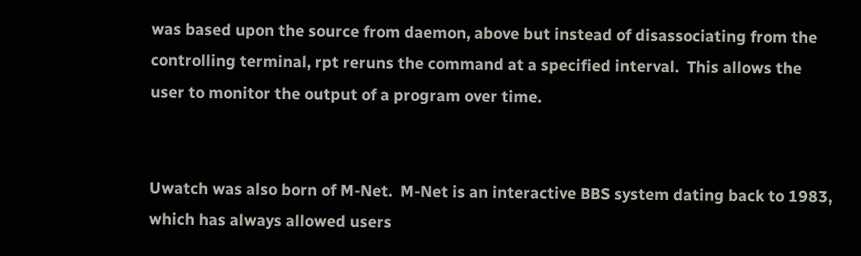was based upon the source from daemon, above but instead of disassociating from the controlling terminal, rpt reruns the command at a specified interval.  This allows the user to monitor the output of a program over time.


Uwatch was also born of M-Net.  M-Net is an interactive BBS system dating back to 1983, which has always allowed users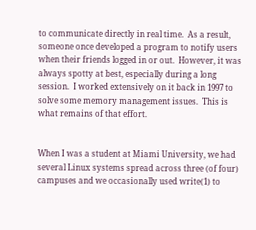to communicate directly in real time.  As a result, someone once developed a program to notify users when their friends logged in or out.  However, it was always spotty at best, especially during a long session.  I worked extensively on it back in 1997 to solve some memory management issues.  This is what remains of that effort.


When I was a student at Miami University, we had several Linux systems spread across three (of four) campuses and we occasionally used write(1) to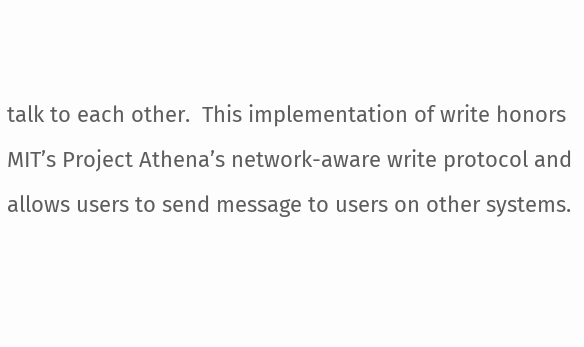talk to each other.  This implementation of write honors MIT’s Project Athena’s network-aware write protocol and allows users to send message to users on other systems.